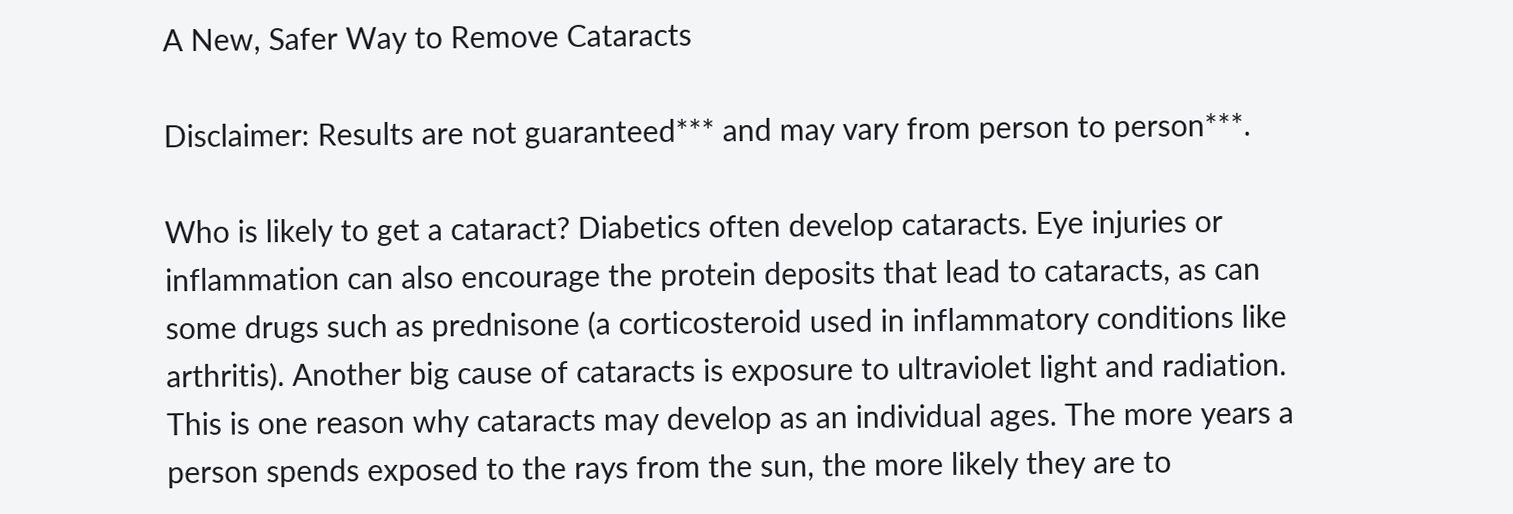A New, Safer Way to Remove Cataracts

Disclaimer: Results are not guaranteed*** and may vary from person to person***.

Who is likely to get a cataract? Diabetics often develop cataracts. Eye injuries or inflammation can also encourage the protein deposits that lead to cataracts, as can some drugs such as prednisone (a corticosteroid used in inflammatory conditions like arthritis). Another big cause of cataracts is exposure to ultraviolet light and radiation. This is one reason why cataracts may develop as an individual ages. The more years a person spends exposed to the rays from the sun, the more likely they are to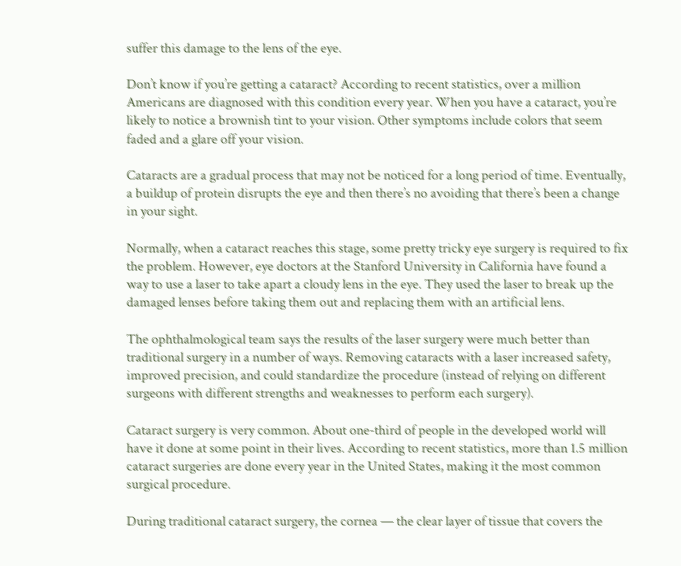suffer this damage to the lens of the eye.

Don’t know if you’re getting a cataract? According to recent statistics, over a million Americans are diagnosed with this condition every year. When you have a cataract, you’re likely to notice a brownish tint to your vision. Other symptoms include colors that seem faded and a glare off your vision.

Cataracts are a gradual process that may not be noticed for a long period of time. Eventually, a buildup of protein disrupts the eye and then there’s no avoiding that there’s been a change in your sight.

Normally, when a cataract reaches this stage, some pretty tricky eye surgery is required to fix the problem. However, eye doctors at the Stanford University in California have found a way to use a laser to take apart a cloudy lens in the eye. They used the laser to break up the damaged lenses before taking them out and replacing them with an artificial lens.

The ophthalmological team says the results of the laser surgery were much better than traditional surgery in a number of ways. Removing cataracts with a laser increased safety, improved precision, and could standardize the procedure (instead of relying on different surgeons with different strengths and weaknesses to perform each surgery).

Cataract surgery is very common. About one-third of people in the developed world will have it done at some point in their lives. According to recent statistics, more than 1.5 million cataract surgeries are done every year in the United States, making it the most common surgical procedure.

During traditional cataract surgery, the cornea — the clear layer of tissue that covers the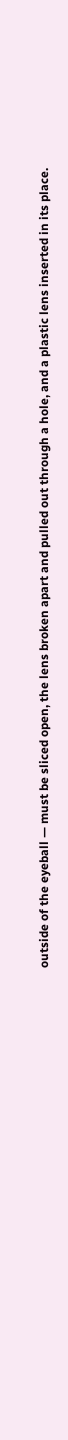outside of the eyeball — must be sliced open, the lens broken apart and pulled out through a hole, and a plastic lens inserted in its place.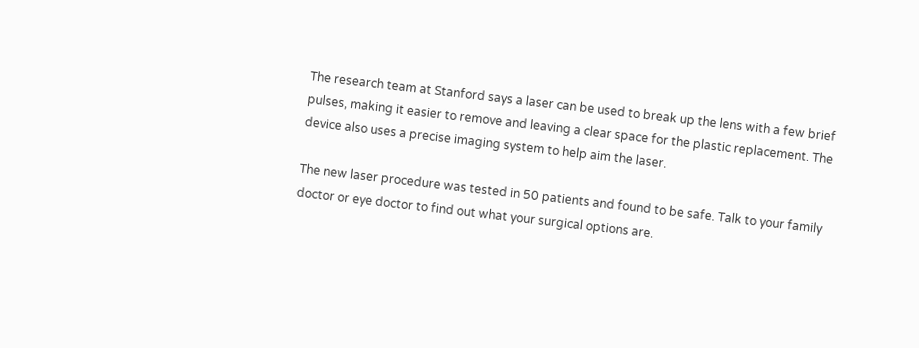The research team at Stanford says a laser can be used to break up the lens with a few brief pulses, making it easier to remove and leaving a clear space for the plastic replacement. The device also uses a precise imaging system to help aim the laser.

The new laser procedure was tested in 50 patients and found to be safe. Talk to your family doctor or eye doctor to find out what your surgical options are.